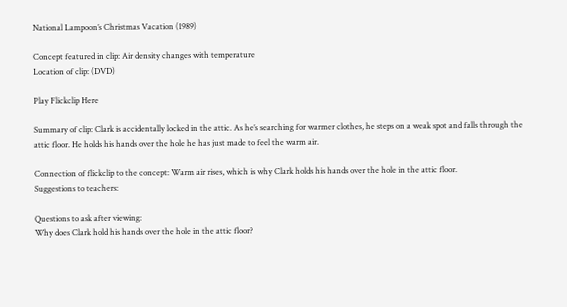National Lampoon’s Christmas Vacation (1989)

Concept featured in clip: Air density changes with temperature
Location of clip: (DVD)

Play Flickclip Here

Summary of clip: Clark is accidentally locked in the attic. As he’s searching for warmer clothes, he steps on a weak spot and falls through the attic floor. He holds his hands over the hole he has just made to feel the warm air.

Connection of flickclip to the concept: Warm air rises, which is why Clark holds his hands over the hole in the attic floor.
Suggestions to teachers:

Questions to ask after viewing:
Why does Clark hold his hands over the hole in the attic floor?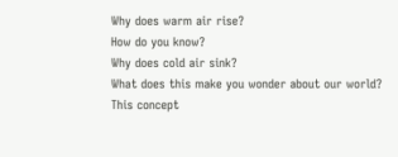Why does warm air rise?
How do you know?
Why does cold air sink?
What does this make you wonder about our world?
This concept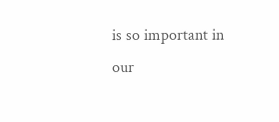is so important in our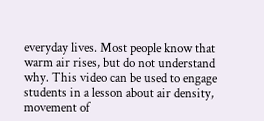everyday lives. Most people know that warm air rises, but do not understand why. This video can be used to engage students in a lesson about air density, movement of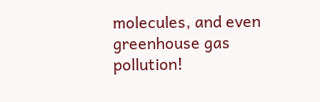molecules, and even greenhouse gas pollution!